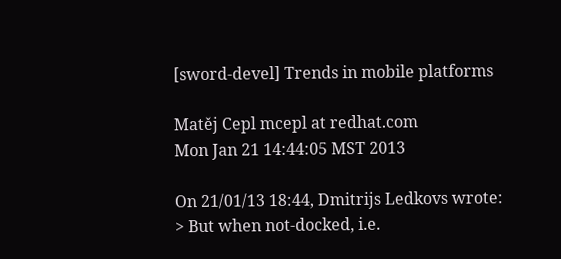[sword-devel] Trends in mobile platforms

Matěj Cepl mcepl at redhat.com
Mon Jan 21 14:44:05 MST 2013

On 21/01/13 18:44, Dmitrijs Ledkovs wrote:
> But when not-docked, i.e.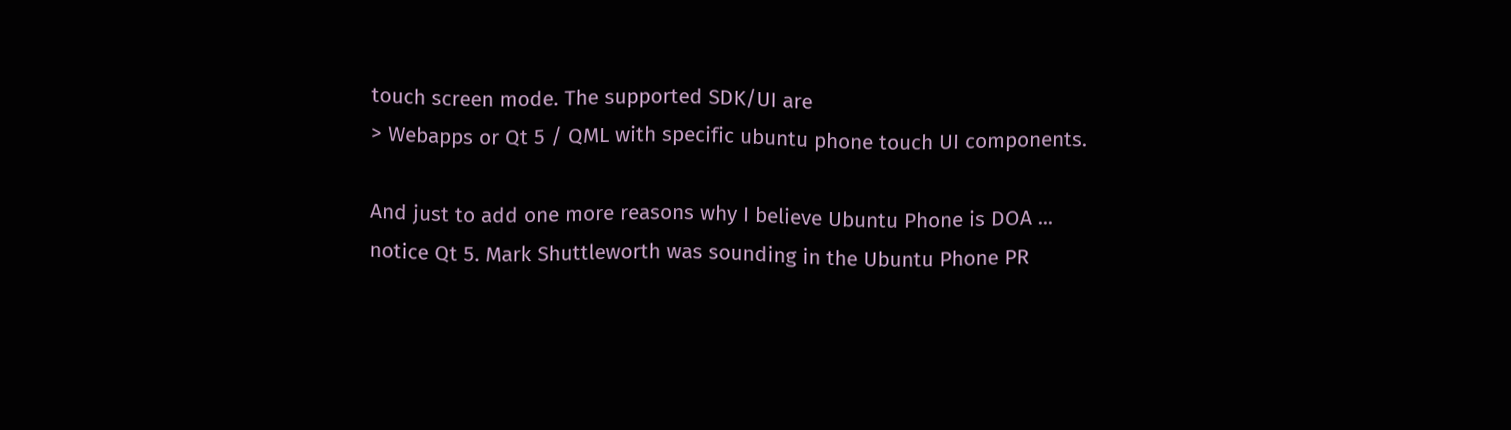touch screen mode. The supported SDK/UI are
> Webapps or Qt 5 / QML with specific ubuntu phone touch UI components.

And just to add one more reasons why I believe Ubuntu Phone is DOA ...
notice Qt 5. Mark Shuttleworth was sounding in the Ubuntu Phone PR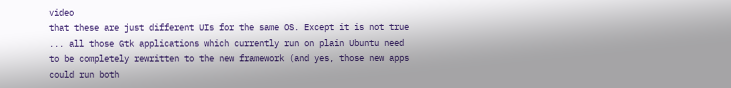video
that these are just different UIs for the same OS. Except it is not true
... all those Gtk applications which currently run on plain Ubuntu need
to be completely rewritten to the new framework (and yes, those new apps
could run both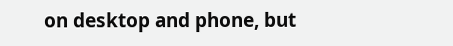on desktop and phone, but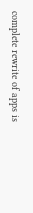complete rewrite of apps is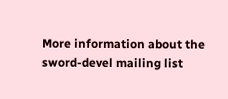More information about the sword-devel mailing list